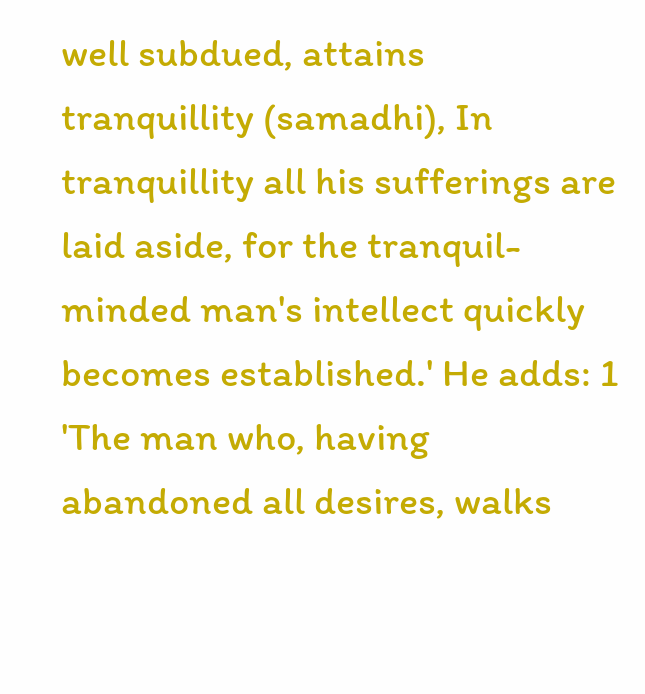well subdued, attains tranquillity (samadhi), In tranquillity all his sufferings are laid aside, for the tranquil-minded man's intellect quickly becomes established.' He adds: 1 'The man who, having abandoned all desires, walks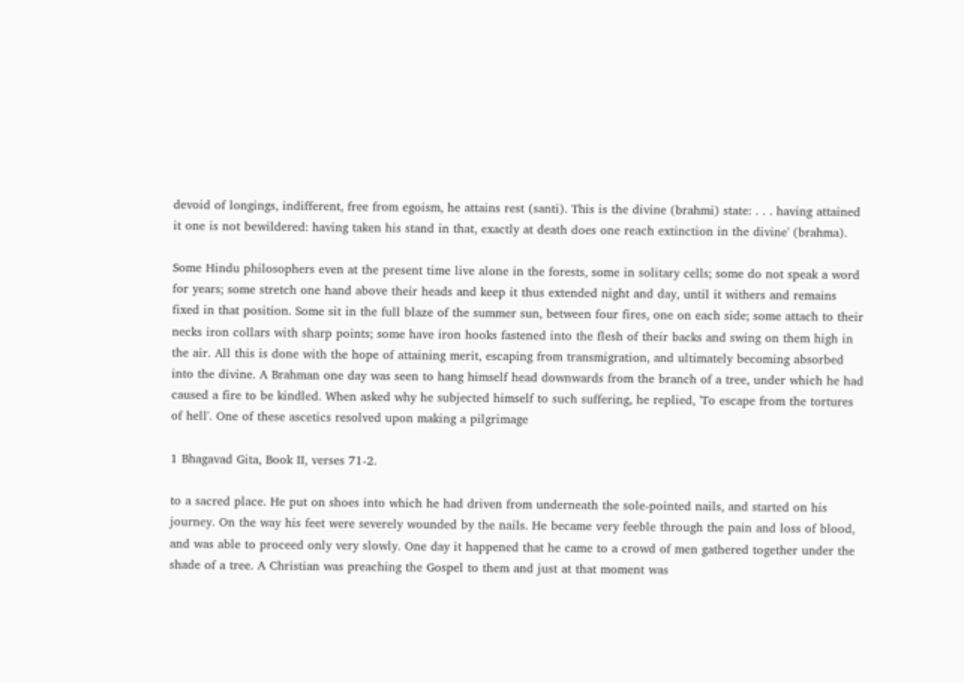devoid of longings, indifferent, free from egoism, he attains rest (santi). This is the divine (brahmi) state: . . . having attained it one is not bewildered: having taken his stand in that, exactly at death does one reach extinction in the divine' (brahma).

Some Hindu philosophers even at the present time live alone in the forests, some in solitary cells; some do not speak a word for years; some stretch one hand above their heads and keep it thus extended night and day, until it withers and remains fixed in that position. Some sit in the full blaze of the summer sun, between four fires, one on each side; some attach to their necks iron collars with sharp points; some have iron hooks fastened into the flesh of their backs and swing on them high in the air. All this is done with the hope of attaining merit, escaping from transmigration, and ultimately becoming absorbed into the divine. A Brahman one day was seen to hang himself head downwards from the branch of a tree, under which he had caused a fire to be kindled. When asked why he subjected himself to such suffering, he replied, 'To escape from the tortures of hell'. One of these ascetics resolved upon making a pilgrimage

1 Bhagavad Gita, Book II, verses 71-2.

to a sacred place. He put on shoes into which he had driven from underneath the sole-pointed nails, and started on his journey. On the way his feet were severely wounded by the nails. He became very feeble through the pain and loss of blood, and was able to proceed only very slowly. One day it happened that he came to a crowd of men gathered together under the shade of a tree. A Christian was preaching the Gospel to them and just at that moment was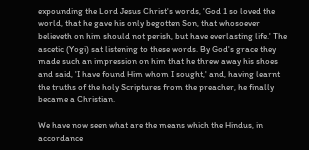expounding the Lord Jesus Christ's words, 'God 1 so loved the world, that he gave his only begotten Son, that whosoever believeth on him should not perish, but have everlasting life.' The ascetic (Yogi) sat listening to these words. By God's grace they made such an impression on him that he threw away his shoes and said, 'I have found Him whom I sought,' and, having learnt the truths of the holy Scriptures from the preacher, he finally became a Christian.

We have now seen what are the means which the Hindus, in accordance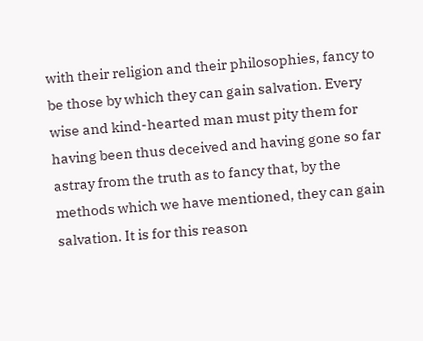with their religion and their philosophies, fancy to be those by which they can gain salvation. Every wise and kind-hearted man must pity them for having been thus deceived and having gone so far astray from the truth as to fancy that, by the methods which we have mentioned, they can gain salvation. It is for this reason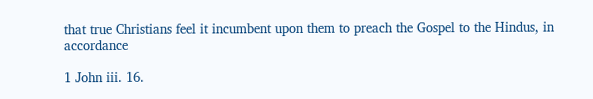that true Christians feel it incumbent upon them to preach the Gospel to the Hindus, in accordance

1 John iii. 16.